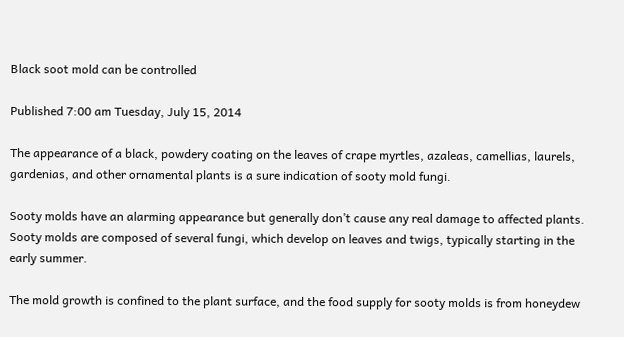Black soot mold can be controlled

Published 7:00 am Tuesday, July 15, 2014

The appearance of a black, powdery coating on the leaves of crape myrtles, azaleas, camellias, laurels, gardenias, and other ornamental plants is a sure indication of sooty mold fungi.

Sooty molds have an alarming appearance but generally don’t cause any real damage to affected plants. Sooty molds are composed of several fungi, which develop on leaves and twigs, typically starting in the early summer.

The mold growth is confined to the plant surface, and the food supply for sooty molds is from honeydew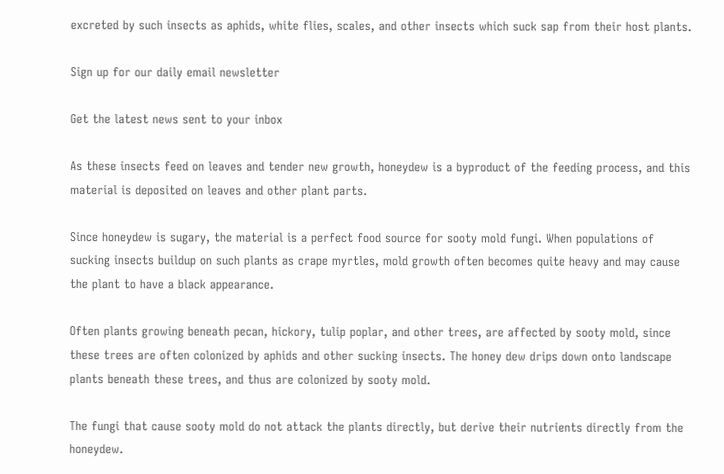excreted by such insects as aphids, white flies, scales, and other insects which suck sap from their host plants.

Sign up for our daily email newsletter

Get the latest news sent to your inbox

As these insects feed on leaves and tender new growth, honeydew is a byproduct of the feeding process, and this material is deposited on leaves and other plant parts.

Since honeydew is sugary, the material is a perfect food source for sooty mold fungi. When populations of sucking insects buildup on such plants as crape myrtles, mold growth often becomes quite heavy and may cause the plant to have a black appearance.

Often plants growing beneath pecan, hickory, tulip poplar, and other trees, are affected by sooty mold, since these trees are often colonized by aphids and other sucking insects. The honey dew drips down onto landscape plants beneath these trees, and thus are colonized by sooty mold.

The fungi that cause sooty mold do not attack the plants directly, but derive their nutrients directly from the honeydew.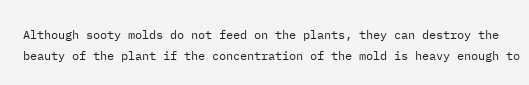Although sooty molds do not feed on the plants, they can destroy the beauty of the plant if the concentration of the mold is heavy enough to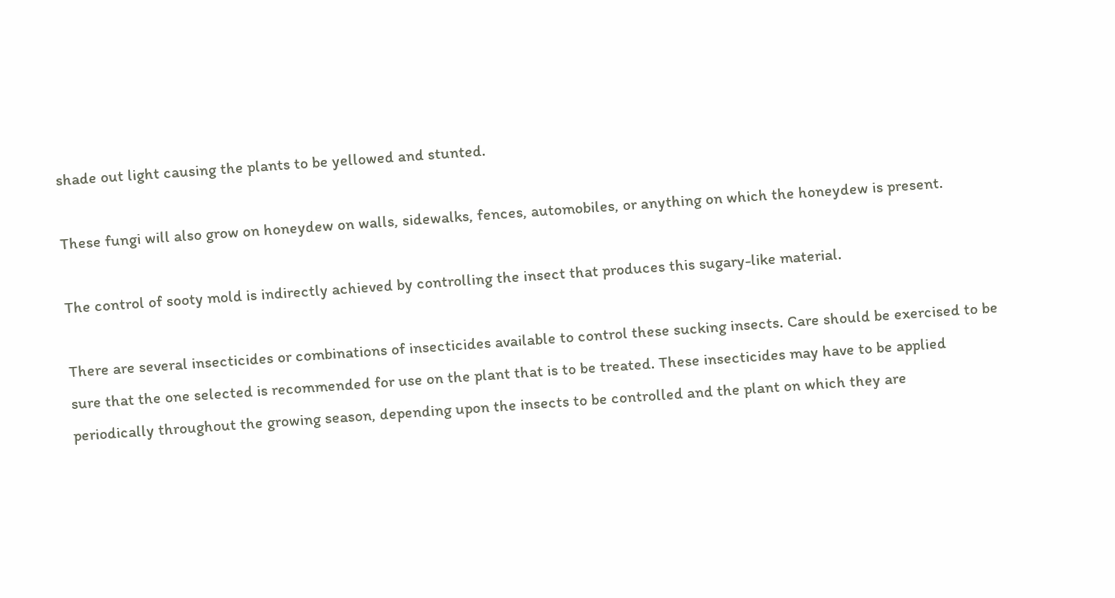shade out light causing the plants to be yellowed and stunted.

These fungi will also grow on honeydew on walls, sidewalks, fences, automobiles, or anything on which the honeydew is present.

The control of sooty mold is indirectly achieved by controlling the insect that produces this sugary-like material.

There are several insecticides or combinations of insecticides available to control these sucking insects. Care should be exercised to be sure that the one selected is recommended for use on the plant that is to be treated. These insecticides may have to be applied periodically throughout the growing season, depending upon the insects to be controlled and the plant on which they are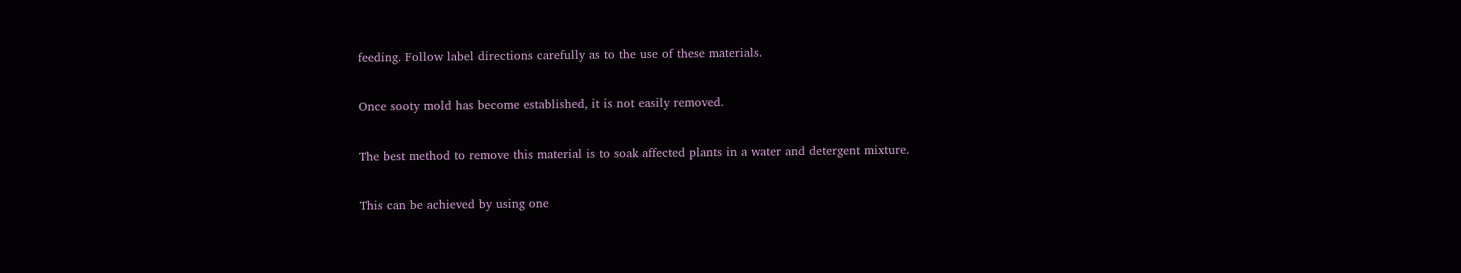feeding. Follow label directions carefully as to the use of these materials.

Once sooty mold has become established, it is not easily removed.

The best method to remove this material is to soak affected plants in a water and detergent mixture.

This can be achieved by using one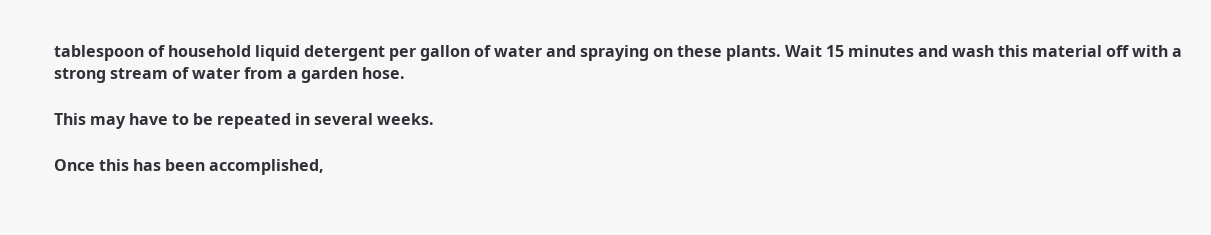tablespoon of household liquid detergent per gallon of water and spraying on these plants. Wait 15 minutes and wash this material off with a strong stream of water from a garden hose.

This may have to be repeated in several weeks.

Once this has been accomplished,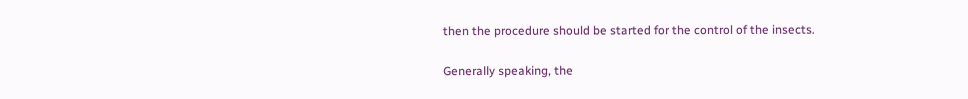then the procedure should be started for the control of the insects.

Generally speaking, the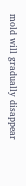mold will gradually disappear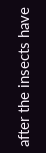after the insects have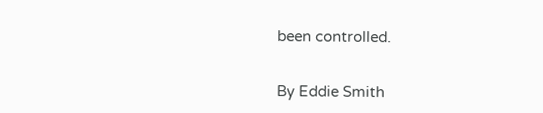been controlled.


By Eddie Smith